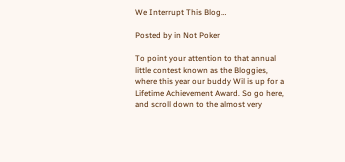We Interrupt This Blog…

Posted by in Not Poker

To point your attention to that annual little contest known as the Bloggies, where this year our buddy Wil is up for a Lifetime Achievement Award. So go here, and scroll down to the almost very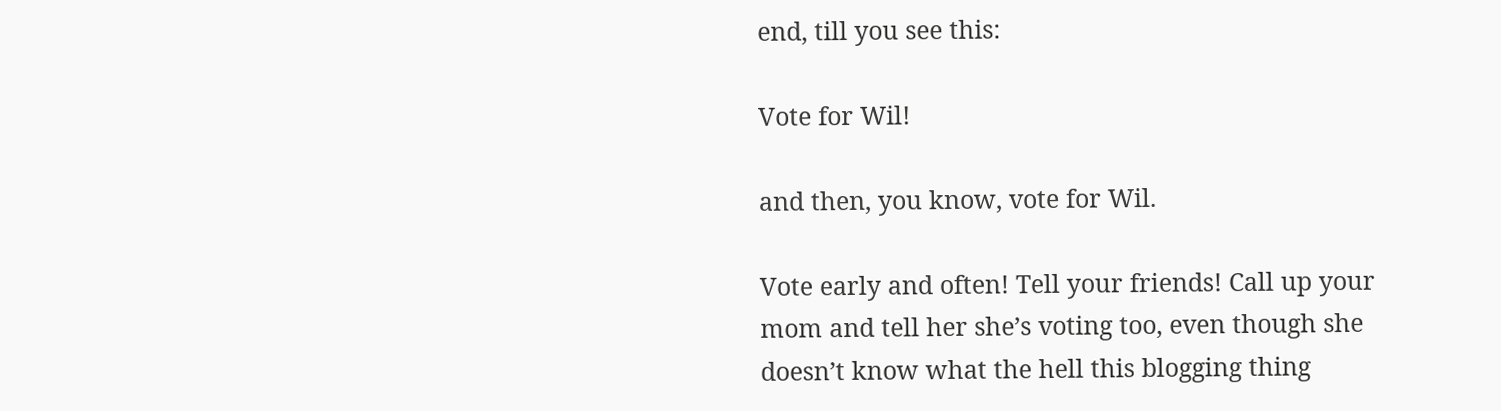end, till you see this:

Vote for Wil!

and then, you know, vote for Wil.

Vote early and often! Tell your friends! Call up your mom and tell her she’s voting too, even though she doesn’t know what the hell this blogging thing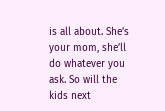is all about. She’s your mom, she’ll do whatever you ask. So will the kids next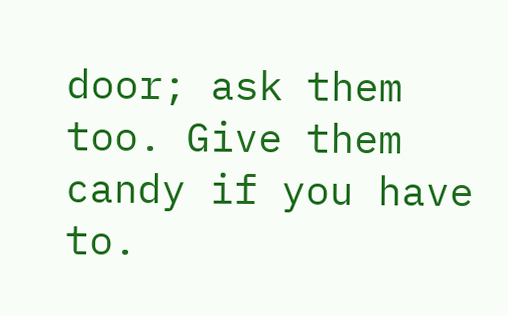door; ask them too. Give them candy if you have to.